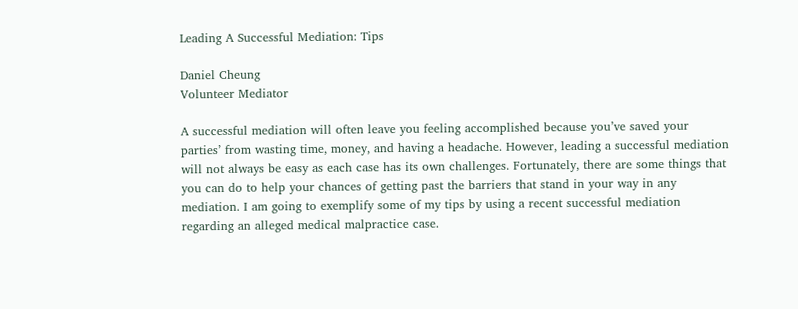Leading A Successful Mediation: Tips

Daniel Cheung
Volunteer Mediator

A successful mediation will often leave you feeling accomplished because you’ve saved your parties’ from wasting time, money, and having a headache. However, leading a successful mediation will not always be easy as each case has its own challenges. Fortunately, there are some things that you can do to help your chances of getting past the barriers that stand in your way in any mediation. I am going to exemplify some of my tips by using a recent successful mediation regarding an alleged medical malpractice case.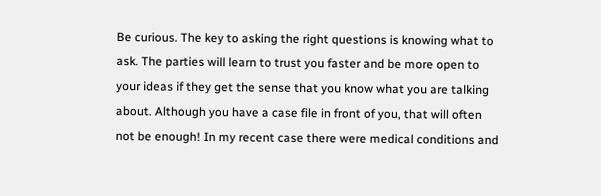Be curious. The key to asking the right questions is knowing what to ask. The parties will learn to trust you faster and be more open to your ideas if they get the sense that you know what you are talking about. Although you have a case file in front of you, that will often not be enough! In my recent case there were medical conditions and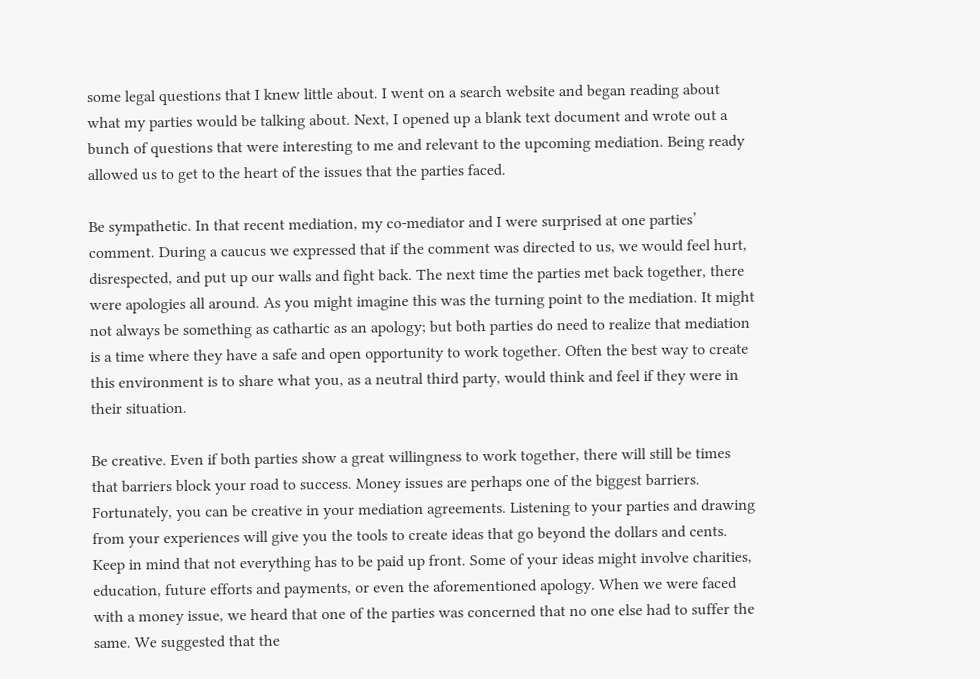some legal questions that I knew little about. I went on a search website and began reading about what my parties would be talking about. Next, I opened up a blank text document and wrote out a bunch of questions that were interesting to me and relevant to the upcoming mediation. Being ready allowed us to get to the heart of the issues that the parties faced.

Be sympathetic. In that recent mediation, my co-mediator and I were surprised at one parties’ comment. During a caucus we expressed that if the comment was directed to us, we would feel hurt, disrespected, and put up our walls and fight back. The next time the parties met back together, there were apologies all around. As you might imagine this was the turning point to the mediation. It might not always be something as cathartic as an apology; but both parties do need to realize that mediation is a time where they have a safe and open opportunity to work together. Often the best way to create this environment is to share what you, as a neutral third party, would think and feel if they were in their situation.

Be creative. Even if both parties show a great willingness to work together, there will still be times that barriers block your road to success. Money issues are perhaps one of the biggest barriers. Fortunately, you can be creative in your mediation agreements. Listening to your parties and drawing from your experiences will give you the tools to create ideas that go beyond the dollars and cents. Keep in mind that not everything has to be paid up front. Some of your ideas might involve charities, education, future efforts and payments, or even the aforementioned apology. When we were faced with a money issue, we heard that one of the parties was concerned that no one else had to suffer the same. We suggested that the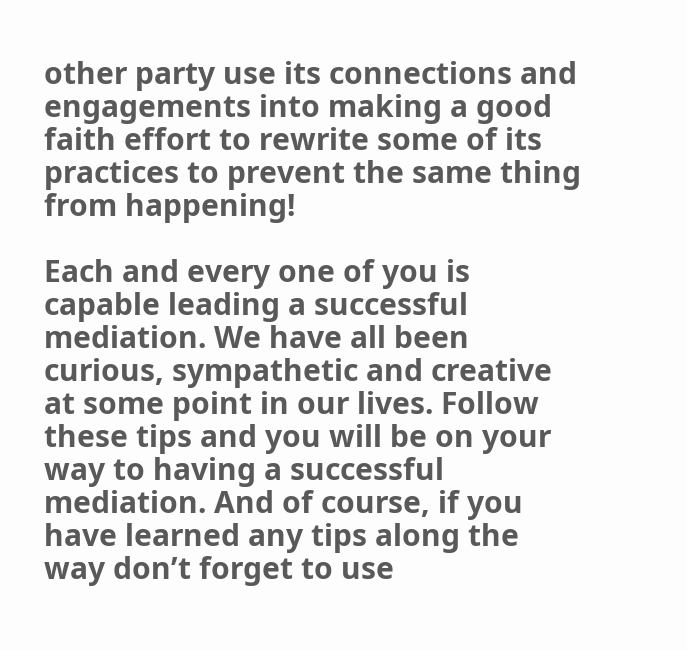other party use its connections and engagements into making a good faith effort to rewrite some of its practices to prevent the same thing from happening!

Each and every one of you is capable leading a successful mediation. We have all been curious, sympathetic and creative at some point in our lives. Follow these tips and you will be on your way to having a successful mediation. And of course, if you have learned any tips along the way don’t forget to use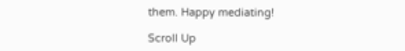them. Happy mediating!

Scroll Up